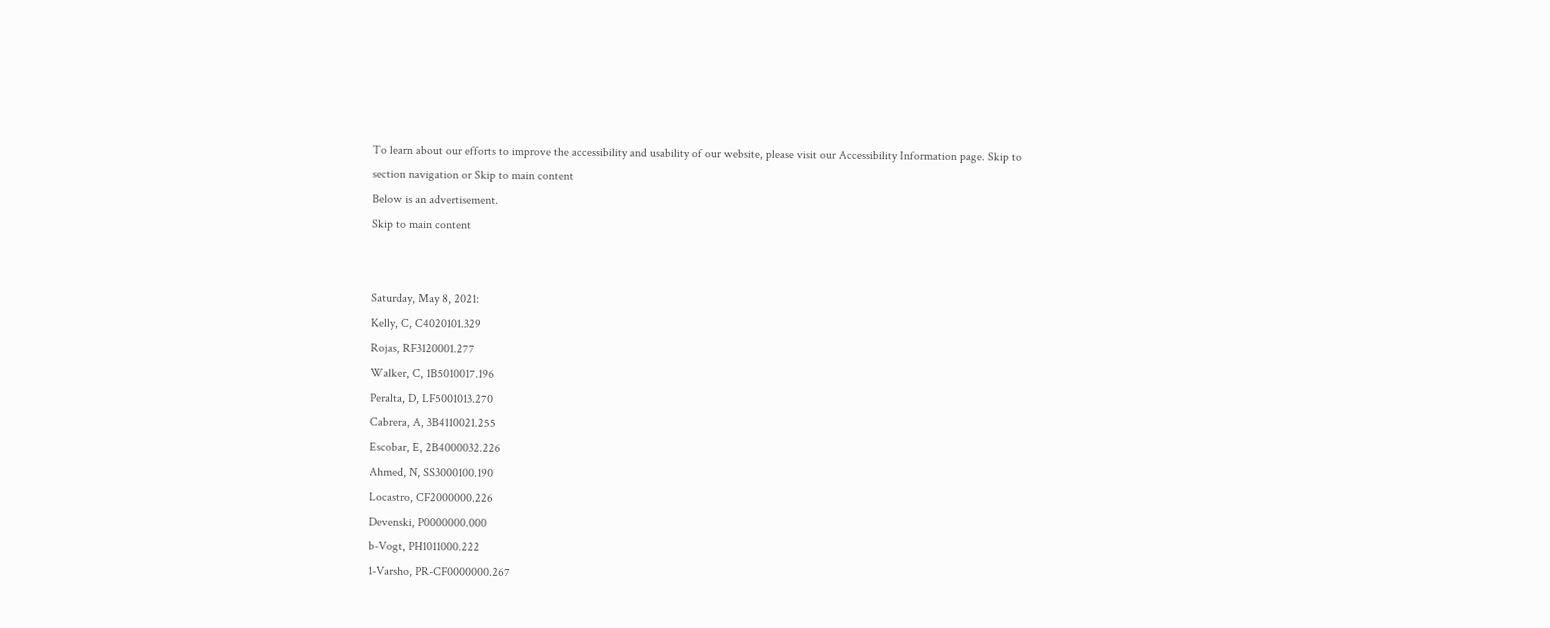To learn about our efforts to improve the accessibility and usability of our website, please visit our Accessibility Information page. Skip to section navigation or Skip to main content
Below is an advertisement.
Skip to main content


Saturday, May 8, 2021:
Kelly, C, C4020101.329
Rojas, RF3120001.277
Walker, C, 1B5010017.196
Peralta, D, LF5001013.270
Cabrera, A, 3B4110021.255
Escobar, E, 2B4000032.226
Ahmed, N, SS3000100.190
Locastro, CF2000000.226
Devenski, P0000000.000
b-Vogt, PH1011000.222
1-Varsho, PR-CF0000000.267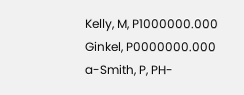Kelly, M, P1000000.000
Ginkel, P0000000.000
a-Smith, P, PH-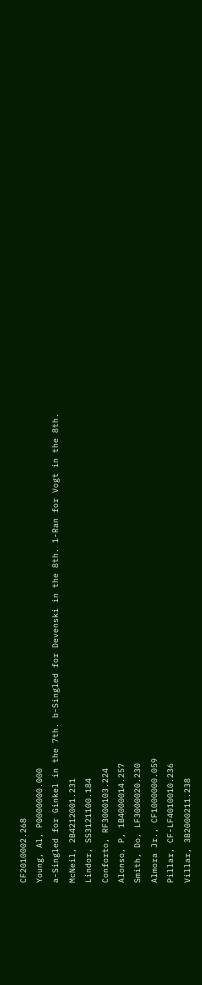CF2010002.268
Young, Al, P0000000.000
a-Singled for Ginkel in the 7th. b-Singled for Devenski in the 8th. 1-Ran for Vogt in the 8th.
McNeil, 2B4212001.231
Lindor, SS3121100.184
Conforto, RF3000103.224
Alonso, P, 1B4000014.257
Smith, Do, LF3000020.230
Almora Jr., CF1000000.059
Pillar, CF-LF4010010.236
Villar, 3B2000211.238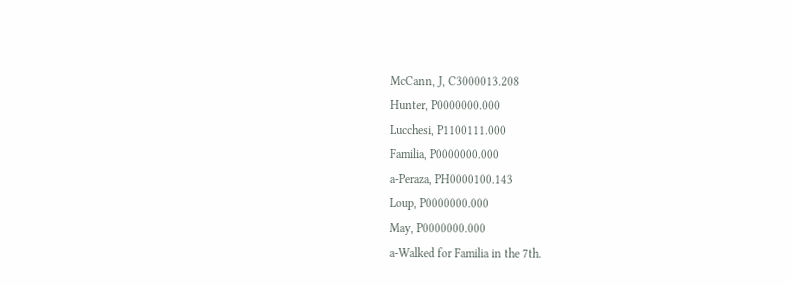McCann, J, C3000013.208
Hunter, P0000000.000
Lucchesi, P1100111.000
Familia, P0000000.000
a-Peraza, PH0000100.143
Loup, P0000000.000
May, P0000000.000
a-Walked for Familia in the 7th.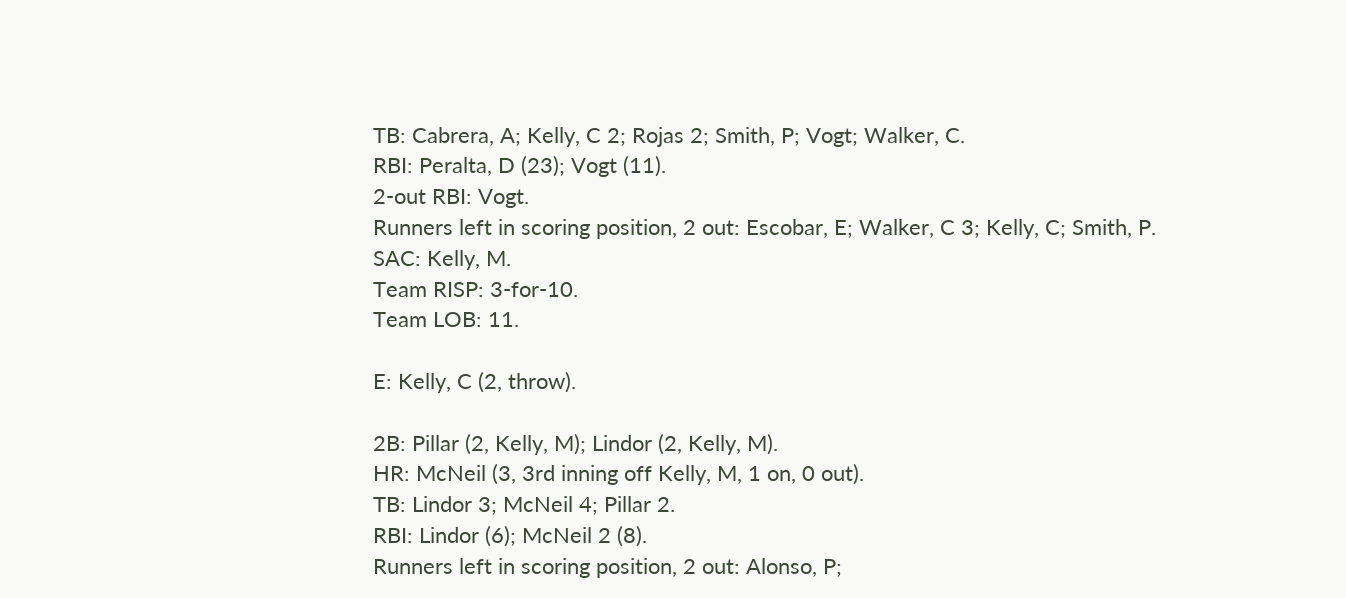TB: Cabrera, A; Kelly, C 2; Rojas 2; Smith, P; Vogt; Walker, C.
RBI: Peralta, D (23); Vogt (11).
2-out RBI: Vogt.
Runners left in scoring position, 2 out: Escobar, E; Walker, C 3; Kelly, C; Smith, P.
SAC: Kelly, M.
Team RISP: 3-for-10.
Team LOB: 11.

E: Kelly, C (2, throw).

2B: Pillar (2, Kelly, M); Lindor (2, Kelly, M).
HR: McNeil (3, 3rd inning off Kelly, M, 1 on, 0 out).
TB: Lindor 3; McNeil 4; Pillar 2.
RBI: Lindor (6); McNeil 2 (8).
Runners left in scoring position, 2 out: Alonso, P;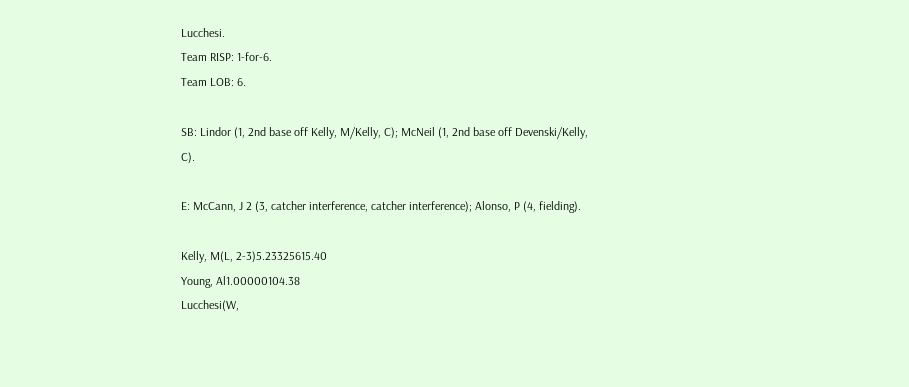Lucchesi.
Team RISP: 1-for-6.
Team LOB: 6.

SB: Lindor (1, 2nd base off Kelly, M/Kelly, C); McNeil (1, 2nd base off Devenski/Kelly, C).

E: McCann, J 2 (3, catcher interference, catcher interference); Alonso, P (4, fielding).

Kelly, M(L, 2-3)5.23325615.40
Young, Al1.00000104.38
Lucchesi(W,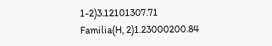1-2)3.12101307.71
Familia(H, 2)1.23000200.84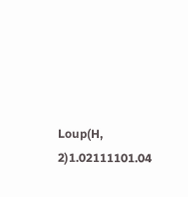Loup(H, 2)1.02111101.04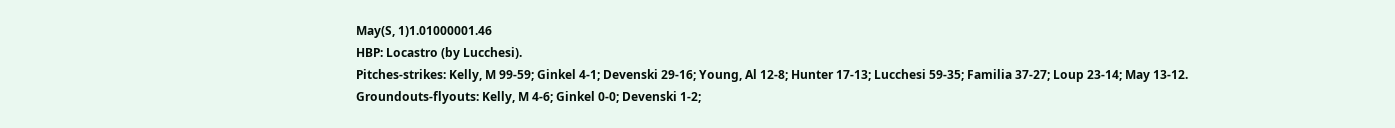May(S, 1)1.01000001.46
HBP: Locastro (by Lucchesi).
Pitches-strikes: Kelly, M 99-59; Ginkel 4-1; Devenski 29-16; Young, Al 12-8; Hunter 17-13; Lucchesi 59-35; Familia 37-27; Loup 23-14; May 13-12.
Groundouts-flyouts: Kelly, M 4-6; Ginkel 0-0; Devenski 1-2;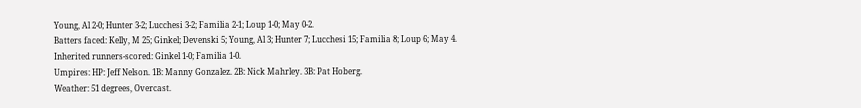Young, Al 2-0; Hunter 3-2; Lucchesi 3-2; Familia 2-1; Loup 1-0; May 0-2.
Batters faced: Kelly, M 25; Ginkel; Devenski 5; Young, Al 3; Hunter 7; Lucchesi 15; Familia 8; Loup 6; May 4.
Inherited runners-scored: Ginkel 1-0; Familia 1-0.
Umpires: HP: Jeff Nelson. 1B: Manny Gonzalez. 2B: Nick Mahrley. 3B: Pat Hoberg.
Weather: 51 degrees, Overcast.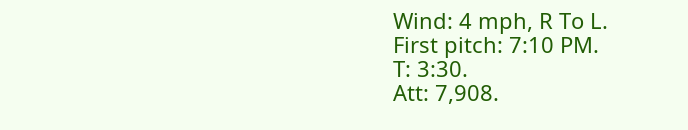Wind: 4 mph, R To L.
First pitch: 7:10 PM.
T: 3:30.
Att: 7,908.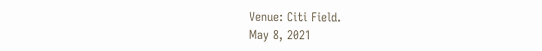Venue: Citi Field.
May 8, 2021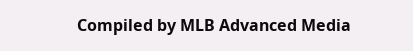Compiled by MLB Advanced Media